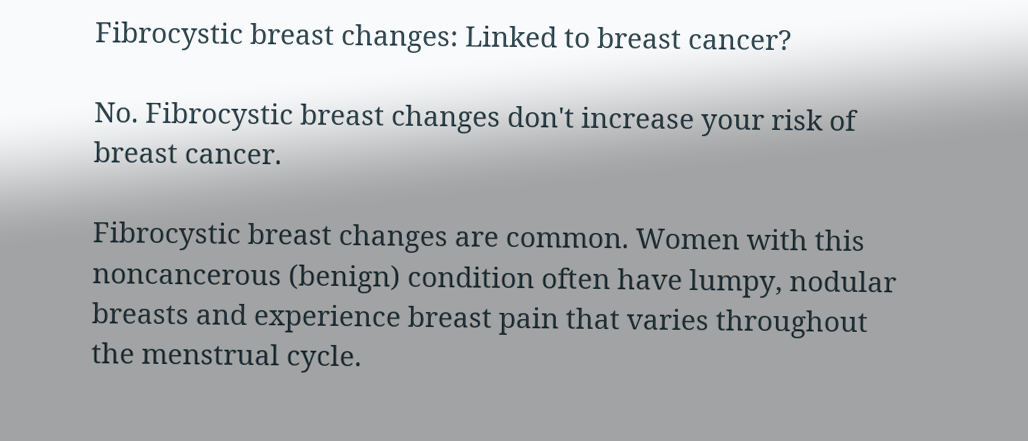Fibrocystic breast changes: Linked to breast cancer?

No. Fibrocystic breast changes don't increase your risk of breast cancer.

Fibrocystic breast changes are common. Women with this noncancerous (benign) condition often have lumpy, nodular breasts and experience breast pain that varies throughout the menstrual cycle.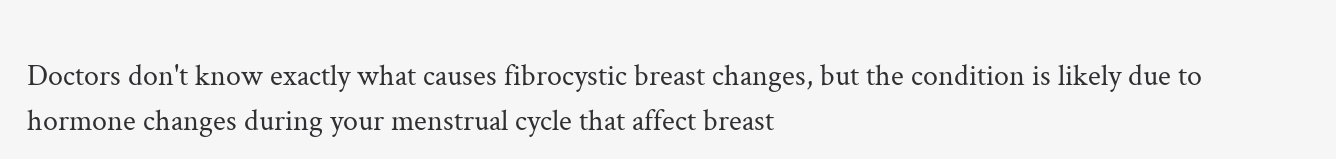Doctors don't know exactly what causes fibrocystic breast changes, but the condition is likely due to hormone changes during your menstrual cycle that affect breast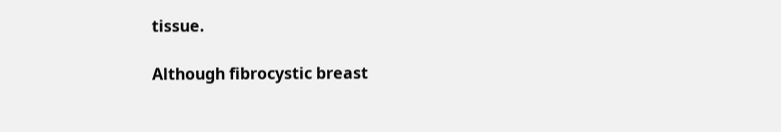tissue.

Although fibrocystic breast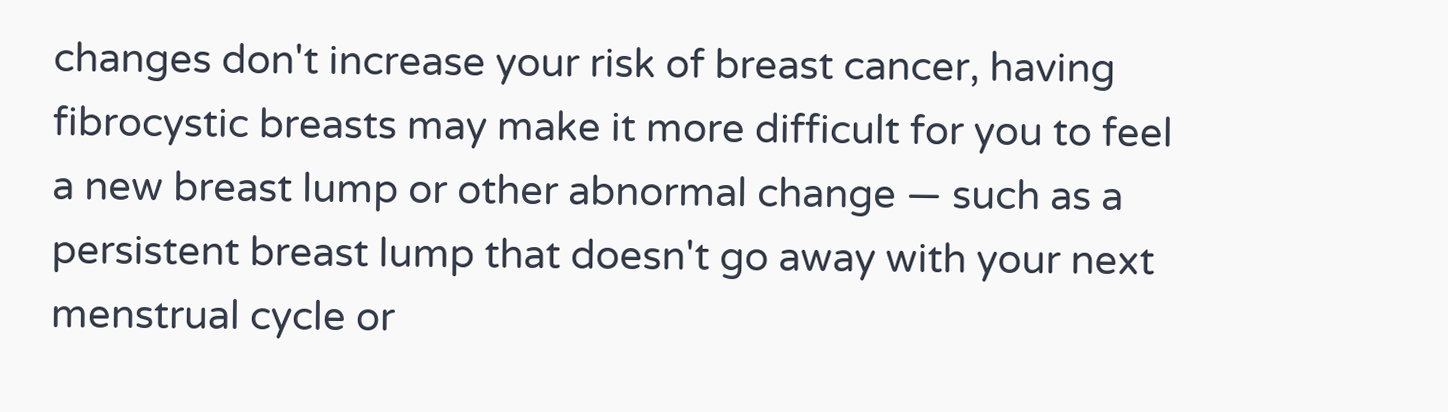changes don't increase your risk of breast cancer, having fibrocystic breasts may make it more difficult for you to feel a new breast lump or other abnormal change — such as a persistent breast lump that doesn't go away with your next menstrual cycle or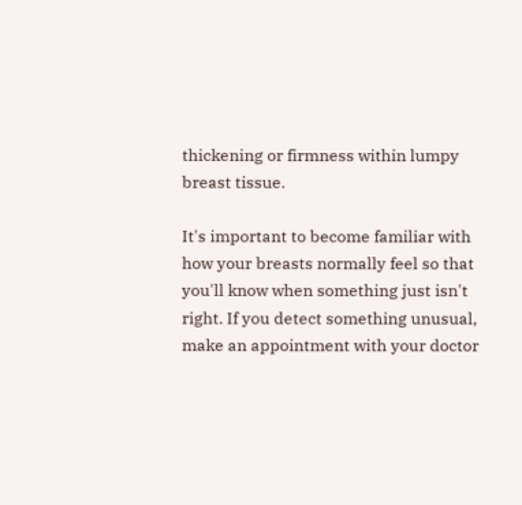thickening or firmness within lumpy breast tissue.

It's important to become familiar with how your breasts normally feel so that you'll know when something just isn't right. If you detect something unusual, make an appointment with your doctor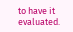to have it evaluated.